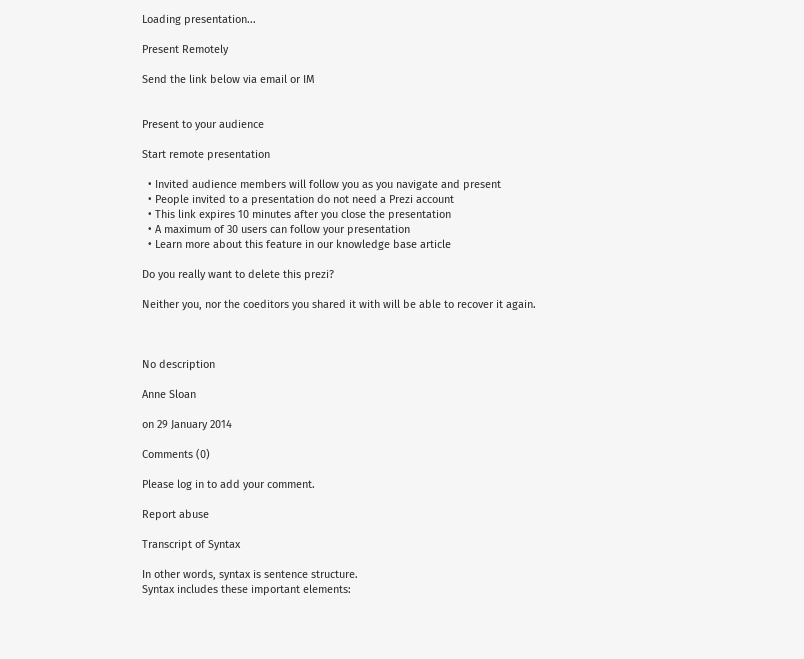Loading presentation...

Present Remotely

Send the link below via email or IM


Present to your audience

Start remote presentation

  • Invited audience members will follow you as you navigate and present
  • People invited to a presentation do not need a Prezi account
  • This link expires 10 minutes after you close the presentation
  • A maximum of 30 users can follow your presentation
  • Learn more about this feature in our knowledge base article

Do you really want to delete this prezi?

Neither you, nor the coeditors you shared it with will be able to recover it again.



No description

Anne Sloan

on 29 January 2014

Comments (0)

Please log in to add your comment.

Report abuse

Transcript of Syntax

In other words, syntax is sentence structure.
Syntax includes these important elements: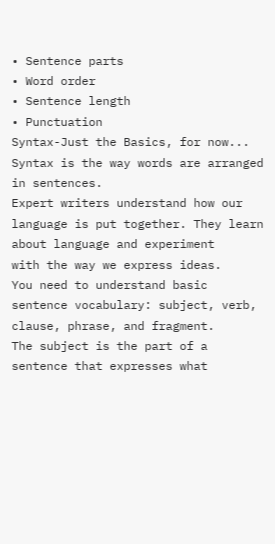• Sentence parts
• Word order
• Sentence length
• Punctuation
Syntax-Just the Basics, for now...
Syntax is the way words are arranged in sentences.
Expert writers understand how our language is put together. They learn about language and experiment
with the way we express ideas.
You need to understand basic sentence vocabulary: subject, verb, clause, phrase, and fragment.
The subject is the part of a sentence that expresses what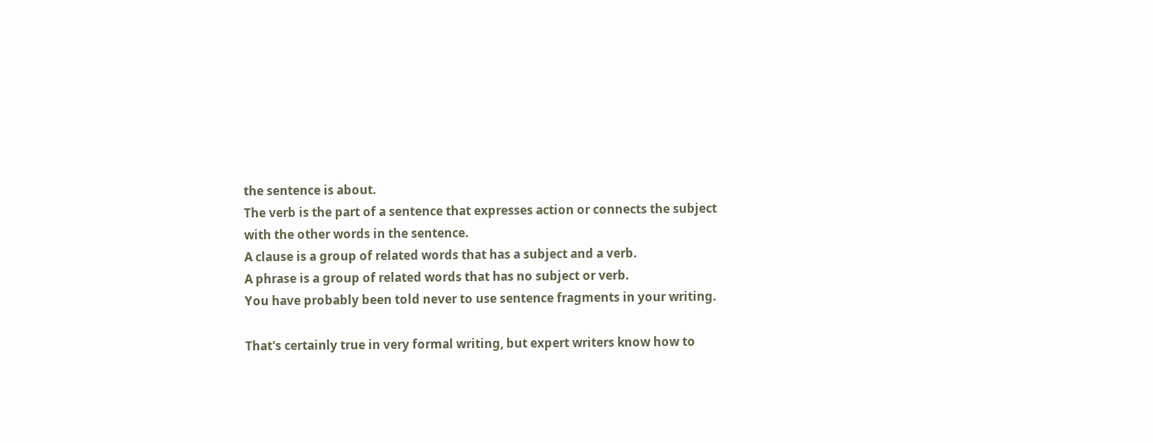the sentence is about.
The verb is the part of a sentence that expresses action or connects the subject with the other words in the sentence.
A clause is a group of related words that has a subject and a verb.
A phrase is a group of related words that has no subject or verb.
You have probably been told never to use sentence fragments in your writing.

That's certainly true in very formal writing, but expert writers know how to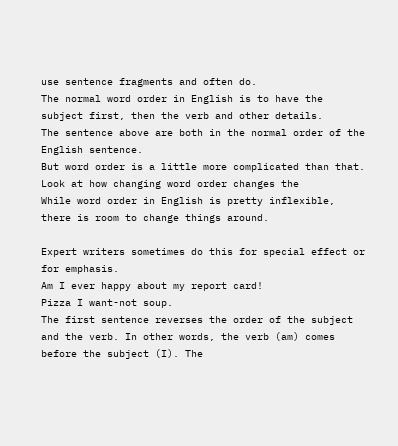use sentence fragments and often do.
The normal word order in English is to have the subject first, then the verb and other details.
The sentence above are both in the normal order of the English sentence.
But word order is a little more complicated than that. Look at how changing word order changes the
While word order in English is pretty inflexible, there is room to change things around.

Expert writers sometimes do this for special effect or for emphasis.
Am I ever happy about my report card!
Pizza I want-not soup.
The first sentence reverses the order of the subject and the verb. In other words, the verb (am) comes before the subject (I). The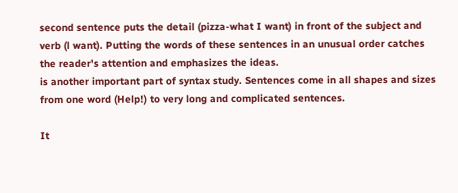second sentence puts the detail (pizza-what I want) in front of the subject and verb (l want). Putting the words of these sentences in an unusual order catches the reader's attention and emphasizes the ideas.
is another important part of syntax study. Sentences come in all shapes and sizes from one word (Help!) to very long and complicated sentences.

It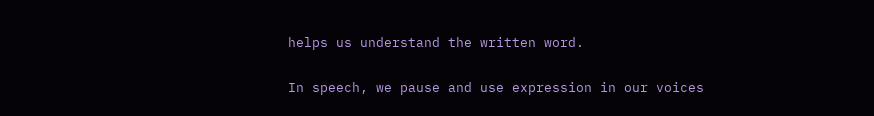helps us understand the written word.

In speech, we pause and use expression in our voices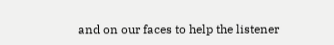and on our faces to help the listener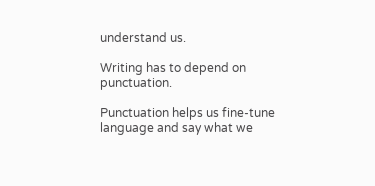understand us.

Writing has to depend on punctuation.

Punctuation helps us fine-tune language and say what we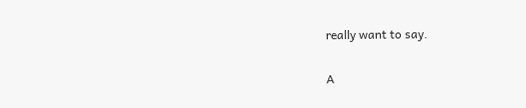really want to say.

A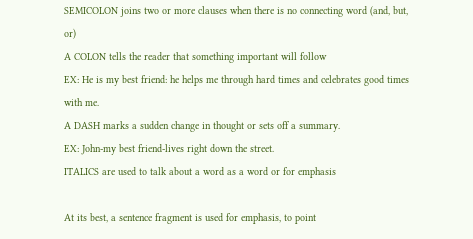SEMICOLON joins two or more clauses when there is no connecting word (and, but, or)
A COLON tells the reader that something important will follow
EX: He is my best friend: he helps me through hard times and celebrates good times with me.
A DASH marks a sudden change in thought or sets off a summary.
EX: John-my best friend-lives right down the street.
ITALICS are used to talk about a word as a word or for emphasis

At its best, a sentence fragment is used for emphasis, to point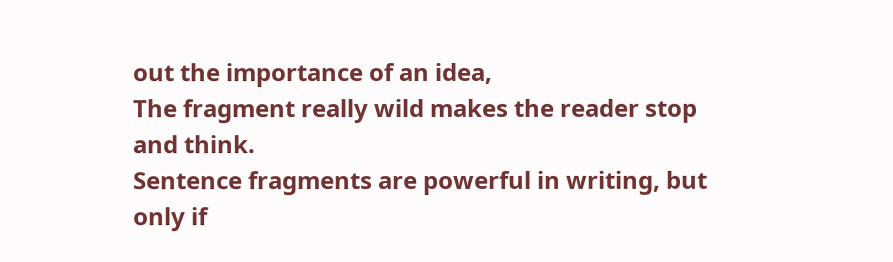out the importance of an idea,
The fragment really wild makes the reader stop and think.
Sentence fragments are powerful in writing, but only if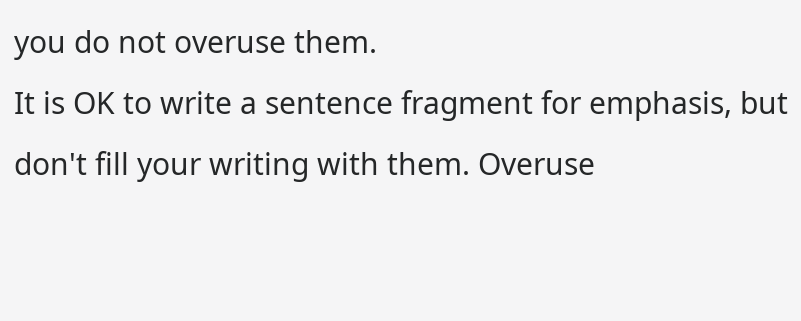you do not overuse them.
It is OK to write a sentence fragment for emphasis, but don't fill your writing with them. Overuse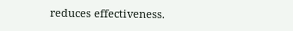reduces effectiveness.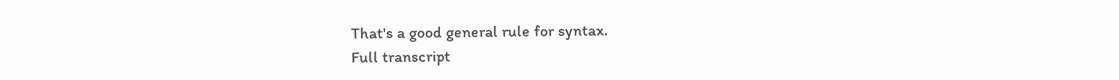That's a good general rule for syntax.
Full transcript